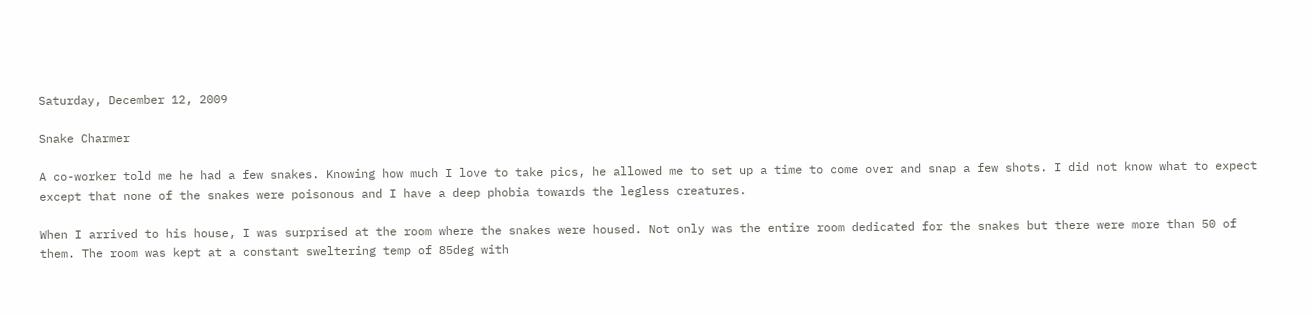Saturday, December 12, 2009

Snake Charmer

A co-worker told me he had a few snakes. Knowing how much I love to take pics, he allowed me to set up a time to come over and snap a few shots. I did not know what to expect except that none of the snakes were poisonous and I have a deep phobia towards the legless creatures.

When I arrived to his house, I was surprised at the room where the snakes were housed. Not only was the entire room dedicated for the snakes but there were more than 50 of them. The room was kept at a constant sweltering temp of 85deg with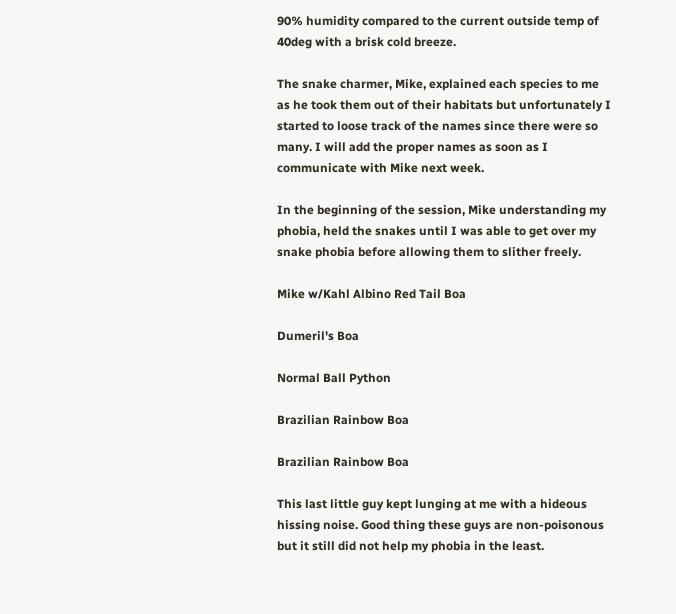90% humidity compared to the current outside temp of 40deg with a brisk cold breeze.

The snake charmer, Mike, explained each species to me as he took them out of their habitats but unfortunately I started to loose track of the names since there were so many. I will add the proper names as soon as I communicate with Mike next week.

In the beginning of the session, Mike understanding my phobia, held the snakes until I was able to get over my snake phobia before allowing them to slither freely.

Mike w/Kahl Albino Red Tail Boa

Dumeril's Boa

Normal Ball Python

Brazilian Rainbow Boa

Brazilian Rainbow Boa

This last little guy kept lunging at me with a hideous hissing noise. Good thing these guys are non-poisonous but it still did not help my phobia in the least.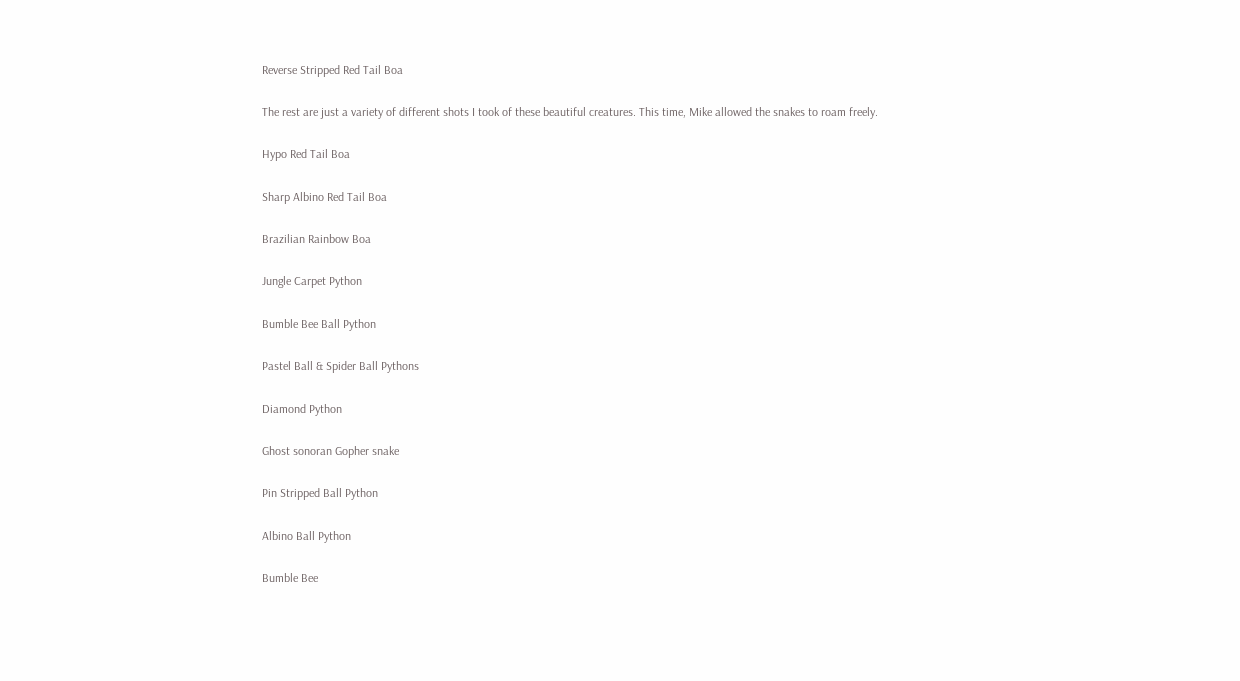Reverse Stripped Red Tail Boa

The rest are just a variety of different shots I took of these beautiful creatures. This time, Mike allowed the snakes to roam freely.

Hypo Red Tail Boa

Sharp Albino Red Tail Boa

Brazilian Rainbow Boa

Jungle Carpet Python

Bumble Bee Ball Python

Pastel Ball & Spider Ball Pythons

Diamond Python

Ghost sonoran Gopher snake

Pin Stripped Ball Python

Albino Ball Python

Bumble Bee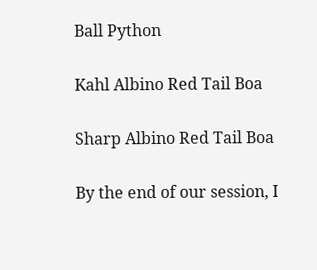Ball Python

Kahl Albino Red Tail Boa

Sharp Albino Red Tail Boa

By the end of our session, I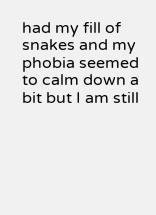had my fill of snakes and my phobia seemed to calm down a bit but I am still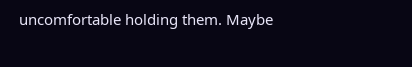uncomfortable holding them. Maybe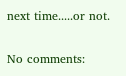next time.....or not.

No comments: